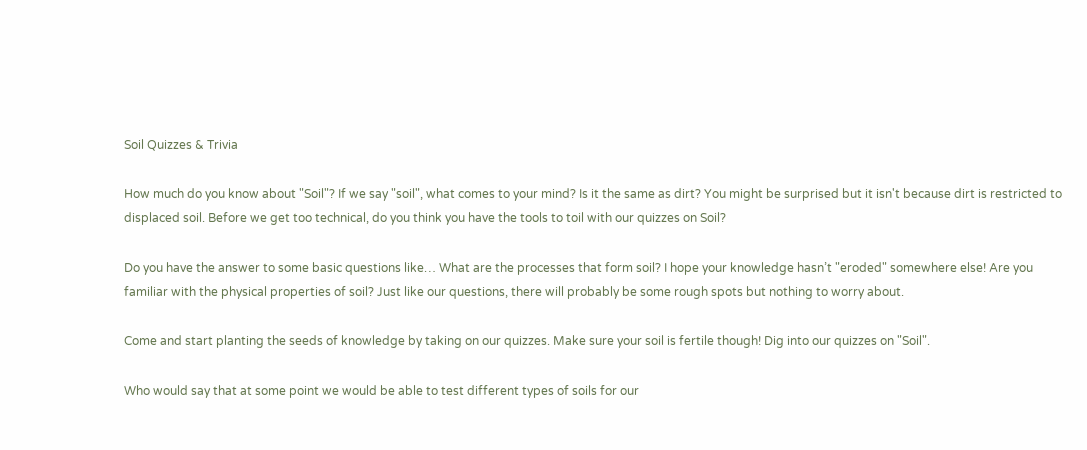Soil Quizzes & Trivia

How much do you know about "Soil"? If we say "soil", what comes to your mind? Is it the same as dirt? You might be surprised but it isn't because dirt is restricted to displaced soil. Before we get too technical, do you think you have the tools to toil with our quizzes on Soil?

Do you have the answer to some basic questions like… What are the processes that form soil? I hope your knowledge hasn’t "eroded" somewhere else! Are you familiar with the physical properties of soil? Just like our questions, there will probably be some rough spots but nothing to worry about.

Come and start planting the seeds of knowledge by taking on our quizzes. Make sure your soil is fertile though! Dig into our quizzes on "Soil".

Who would say that at some point we would be able to test different types of soils for our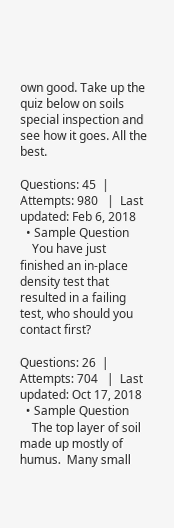own good. Take up the quiz below on soils special inspection and see how it goes. All the best.

Questions: 45  |  Attempts: 980   |  Last updated: Feb 6, 2018
  • Sample Question
    You have just finished an in-place density test that resulted in a failing test, who should you contact first?

Questions: 26  |  Attempts: 704   |  Last updated: Oct 17, 2018
  • Sample Question
    The top layer of soil made up mostly of humus.  Many small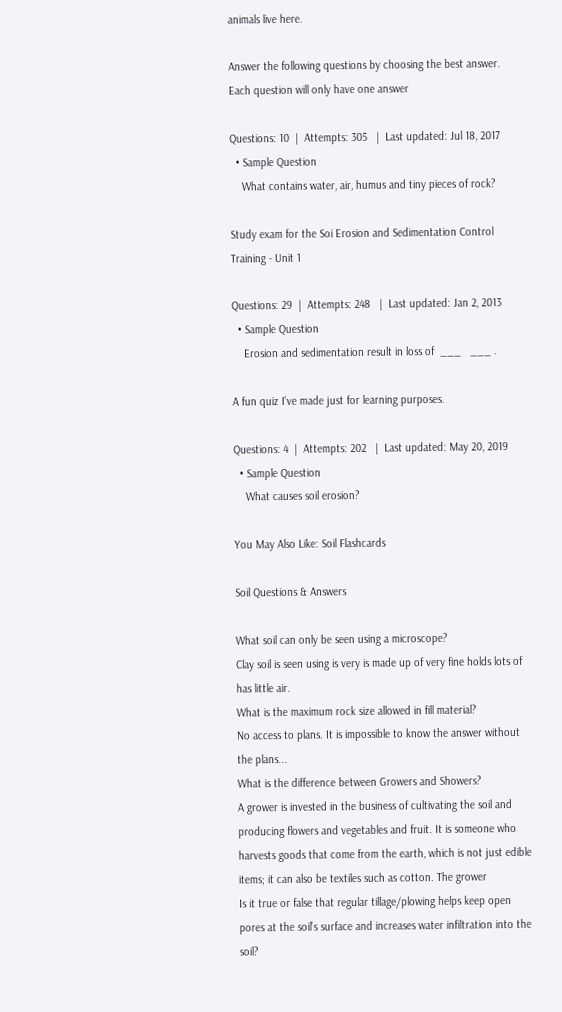animals live here.

Answer the following questions by choosing the best answer.  Each question will only have one answer

Questions: 10  |  Attempts: 305   |  Last updated: Jul 18, 2017
  • Sample Question
    What contains water, air, humus and tiny pieces of rock?

Study exam for the Soi Erosion and Sedimentation Control Training - Unit 1

Questions: 29  |  Attempts: 248   |  Last updated: Jan 2, 2013
  • Sample Question
    Erosion and sedimentation result in loss of  ___   ___ .

A fun quiz I've made just for learning purposes.

Questions: 4  |  Attempts: 202   |  Last updated: May 20, 2019
  • Sample Question
    What causes soil erosion?

You May Also Like: Soil Flashcards

Soil Questions & Answers

What soil can only be seen using a microscope?
Clay soil is seen using is very is made up of very fine holds lots of has little air.
What is the maximum rock size allowed in fill material?
No access to plans. It is impossible to know the answer without the plans...
What is the difference between Growers and Showers?
A grower is invested in the business of cultivating the soil and producing flowers and vegetables and fruit. It is someone who harvests goods that come from the earth, which is not just edible items; it can also be textiles such as cotton. The grower
Is it true or false that regular tillage/plowing helps keep open pores at the soil’s surface and increases water infiltration into the soil?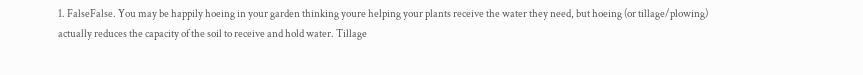1. FalseFalse. You may be happily hoeing in your garden thinking youre helping your plants receive the water they need, but hoeing (or tillage/plowing) actually reduces the capacity of the soil to receive and hold water. Tillage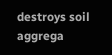destroys soil aggrega